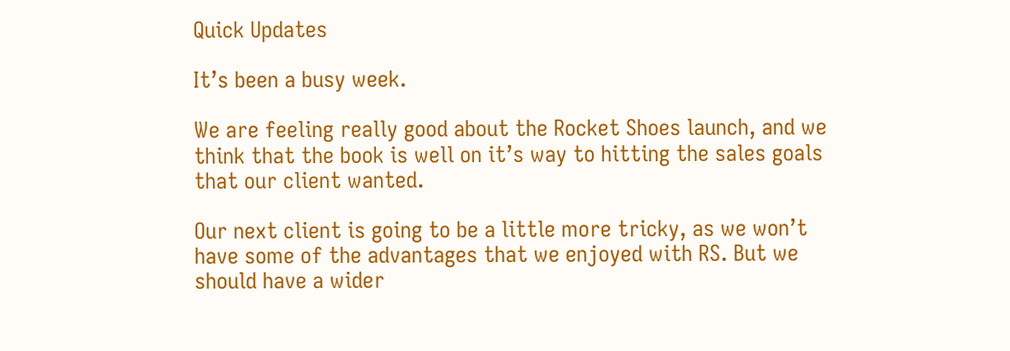Quick Updates

It’s been a busy week.

We are feeling really good about the Rocket Shoes launch, and we think that the book is well on it’s way to hitting the sales goals that our client wanted.

Our next client is going to be a little more tricky, as we won’t have some of the advantages that we enjoyed with RS. But we should have a wider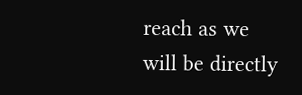reach as we will be directly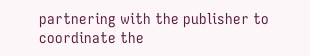partnering with the publisher to coordinate the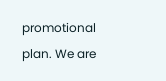promotional plan. We are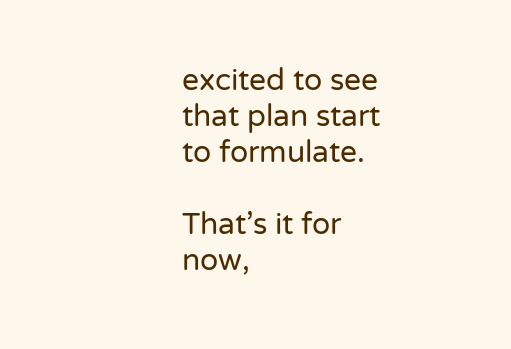excited to see that plan start to formulate.

That’s it for now,